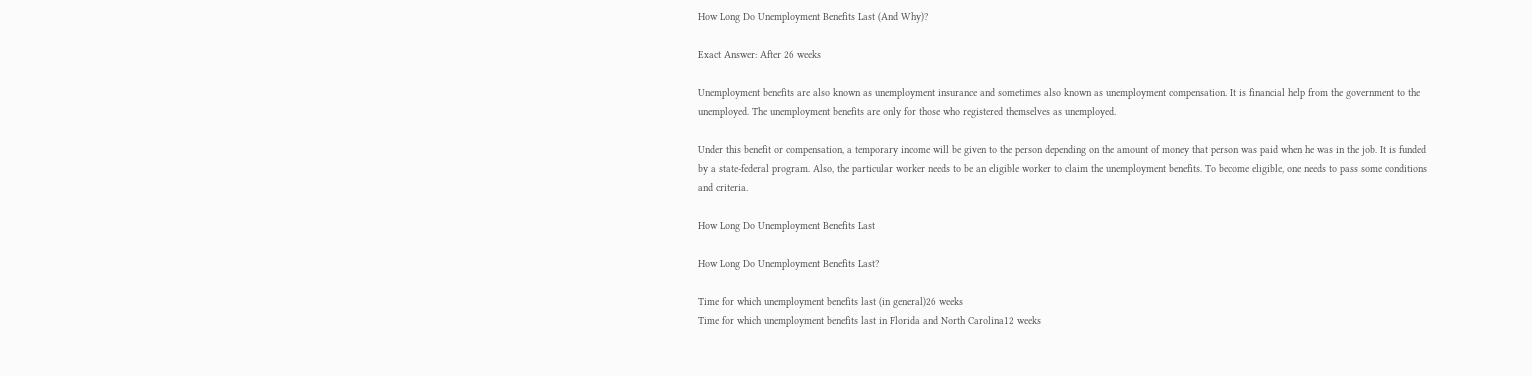How Long Do Unemployment Benefits Last (And Why)?

Exact Answer: After 26 weeks

Unemployment benefits are also known as unemployment insurance and sometimes also known as unemployment compensation. It is financial help from the government to the unemployed. The unemployment benefits are only for those who registered themselves as unemployed.

Under this benefit or compensation, a temporary income will be given to the person depending on the amount of money that person was paid when he was in the job. It is funded by a state-federal program. Also, the particular worker needs to be an eligible worker to claim the unemployment benefits. To become eligible, one needs to pass some conditions and criteria.

How Long Do Unemployment Benefits Last

How Long Do Unemployment Benefits Last?

Time for which unemployment benefits last (in general)26 weeks
Time for which unemployment benefits last in Florida and North Carolina12 weeks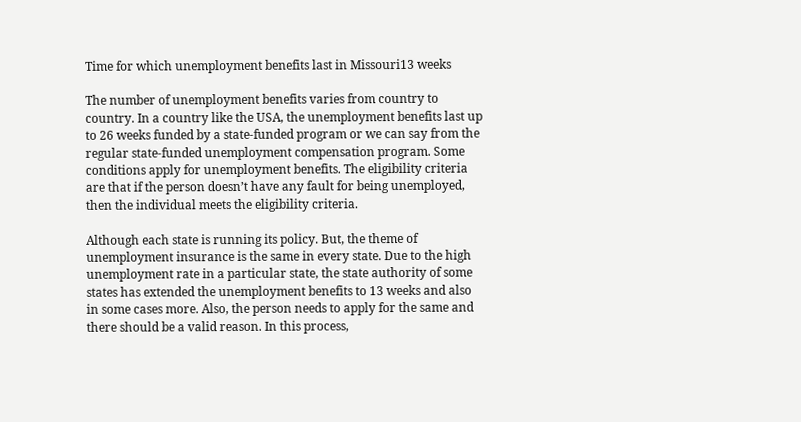Time for which unemployment benefits last in Missouri13 weeks

The number of unemployment benefits varies from country to country. In a country like the USA, the unemployment benefits last up to 26 weeks funded by a state-funded program or we can say from the regular state-funded unemployment compensation program. Some conditions apply for unemployment benefits. The eligibility criteria are that if the person doesn’t have any fault for being unemployed, then the individual meets the eligibility criteria.

Although each state is running its policy. But, the theme of unemployment insurance is the same in every state. Due to the high unemployment rate in a particular state, the state authority of some states has extended the unemployment benefits to 13 weeks and also in some cases more. Also, the person needs to apply for the same and there should be a valid reason. In this process,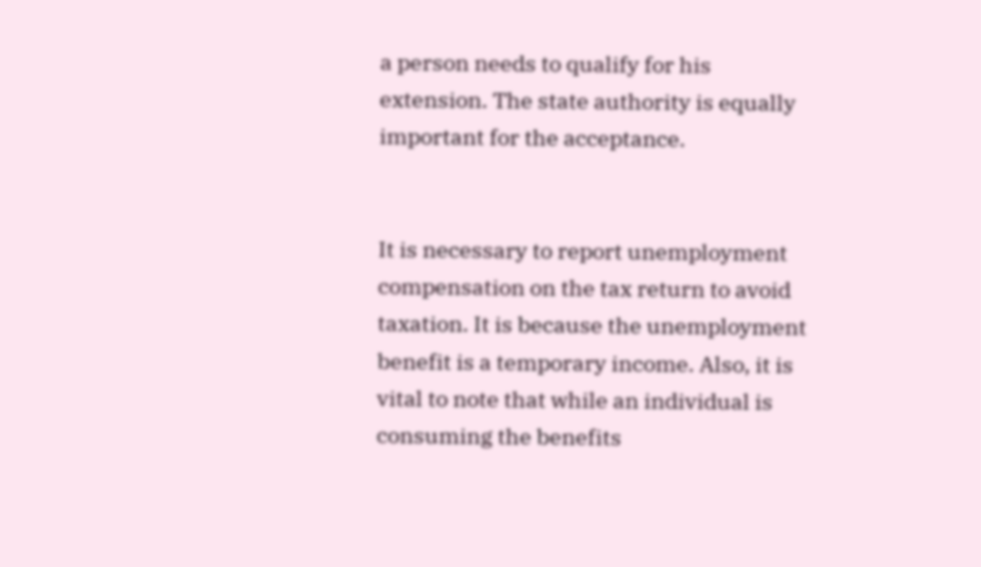a person needs to qualify for his extension. The state authority is equally important for the acceptance.


It is necessary to report unemployment compensation on the tax return to avoid taxation. It is because the unemployment benefit is a temporary income. Also, it is vital to note that while an individual is consuming the benefits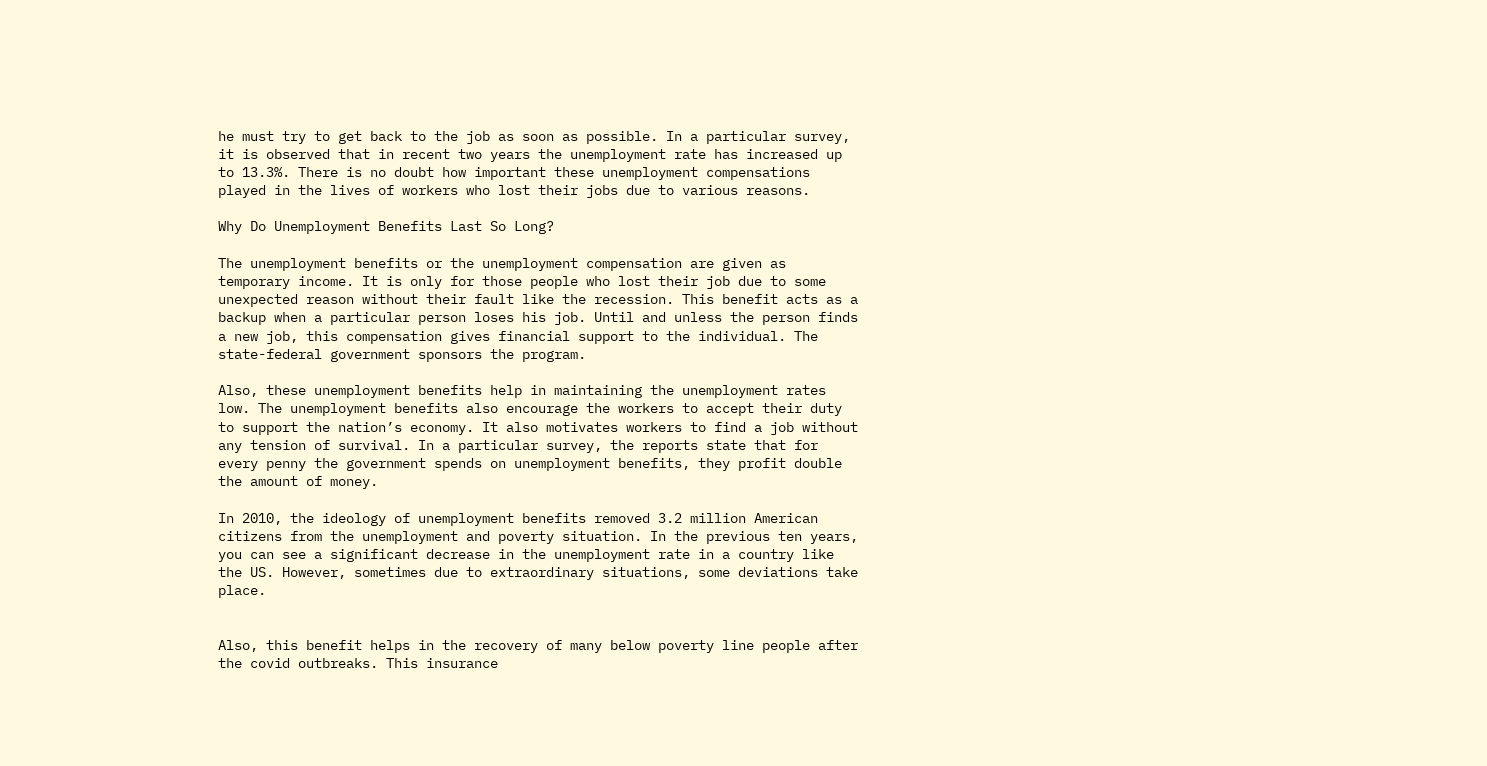he must try to get back to the job as soon as possible. In a particular survey, it is observed that in recent two years the unemployment rate has increased up to 13.3%. There is no doubt how important these unemployment compensations played in the lives of workers who lost their jobs due to various reasons.

Why Do Unemployment Benefits Last So Long?

The unemployment benefits or the unemployment compensation are given as temporary income. It is only for those people who lost their job due to some unexpected reason without their fault like the recession. This benefit acts as a backup when a particular person loses his job. Until and unless the person finds a new job, this compensation gives financial support to the individual. The state-federal government sponsors the program.

Also, these unemployment benefits help in maintaining the unemployment rates low. The unemployment benefits also encourage the workers to accept their duty to support the nation’s economy. It also motivates workers to find a job without any tension of survival. In a particular survey, the reports state that for every penny the government spends on unemployment benefits, they profit double the amount of money.

In 2010, the ideology of unemployment benefits removed 3.2 million American citizens from the unemployment and poverty situation. In the previous ten years, you can see a significant decrease in the unemployment rate in a country like the US. However, sometimes due to extraordinary situations, some deviations take place.


Also, this benefit helps in the recovery of many below poverty line people after the covid outbreaks. This insurance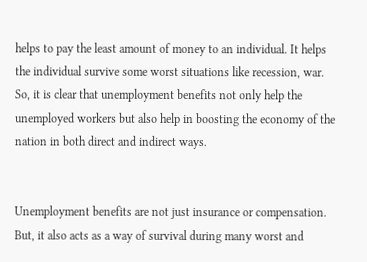helps to pay the least amount of money to an individual. It helps the individual survive some worst situations like recession, war. So, it is clear that unemployment benefits not only help the unemployed workers but also help in boosting the economy of the nation in both direct and indirect ways.


Unemployment benefits are not just insurance or compensation. But, it also acts as a way of survival during many worst and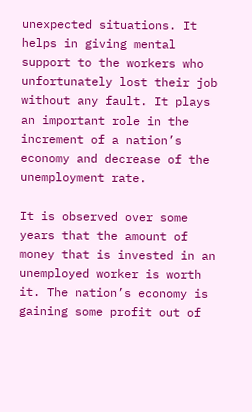unexpected situations. It helps in giving mental support to the workers who unfortunately lost their job without any fault. It plays an important role in the increment of a nation’s economy and decrease of the unemployment rate.

It is observed over some years that the amount of money that is invested in an unemployed worker is worth it. The nation’s economy is gaining some profit out of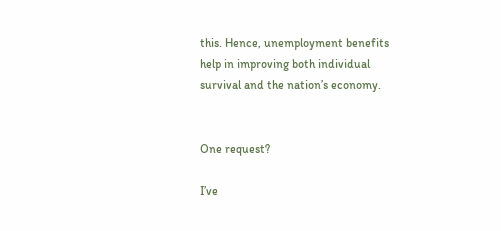this. Hence, unemployment benefits help in improving both individual survival and the nation’s economy.


One request?

I’ve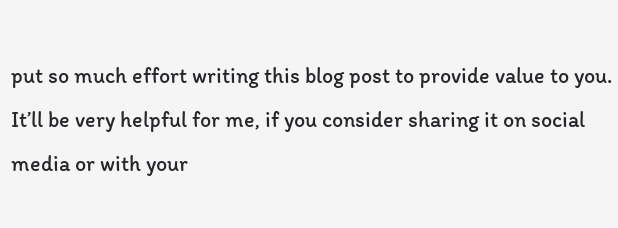put so much effort writing this blog post to provide value to you. It’ll be very helpful for me, if you consider sharing it on social media or with your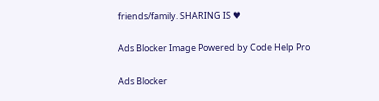friends/family. SHARING IS ♥

Ads Blocker Image Powered by Code Help Pro

Ads Blocker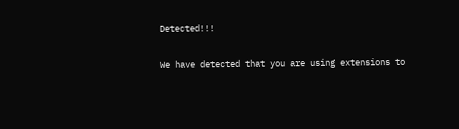Detected!!!

We have detected that you are using extensions to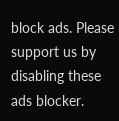block ads. Please support us by disabling these ads blocker.